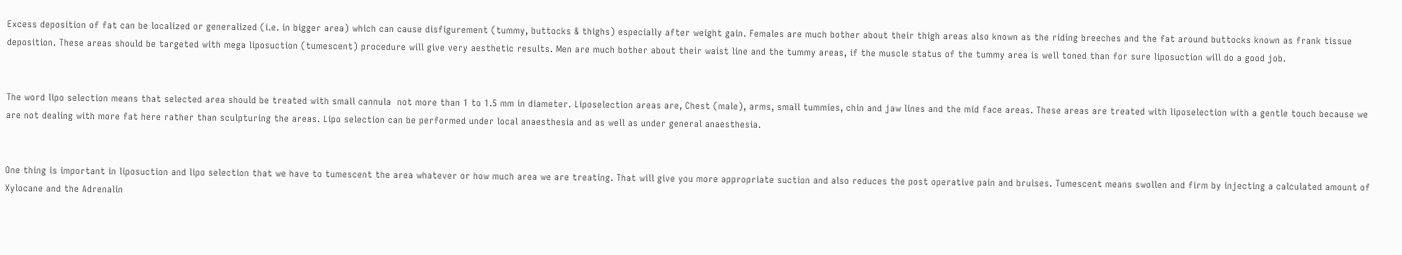Excess deposition of fat can be localized or generalized (i.e. in bigger area) which can cause disfigurement (tummy, buttocks & thighs) especially after weight gain. Females are much bother about their thigh areas also known as the riding breeches and the fat around buttocks known as frank tissue deposition. These areas should be targeted with mega liposuction (tumescent) procedure will give very aesthetic results. Men are much bother about their waist line and the tummy areas, if the muscle status of the tummy area is well toned than for sure liposuction will do a good job.


The word lipo selection means that selected area should be treated with small cannula  not more than 1 to 1.5 mm in diameter. Liposelection areas are, Chest (male), arms, small tummies, chin and jaw lines and the mid face areas. These areas are treated with liposelection with a gentle touch because we are not dealing with more fat here rather than sculpturing the areas. Lipo selection can be performed under local anaesthesia and as well as under general anaesthesia.


One thing is important in liposuction and lipo selection that we have to tumescent the area whatever or how much area we are treating. That will give you more appropriate suction and also reduces the post operative pain and bruises. Tumescent means swollen and firm by injecting a calculated amount of Xylocane and the Adrenalin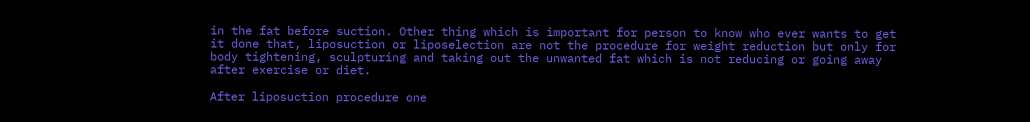in the fat before suction. Other thing which is important for person to know who ever wants to get it done that, liposuction or liposelection are not the procedure for weight reduction but only for body tightening, sculpturing and taking out the unwanted fat which is not reducing or going away after exercise or diet.

After liposuction procedure one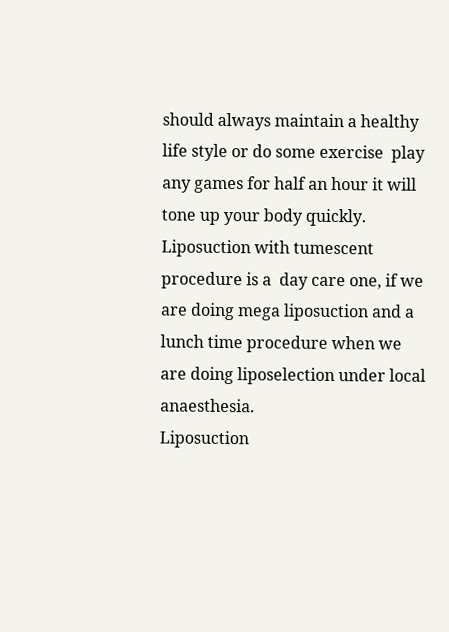should always maintain a healthy life style or do some exercise  play any games for half an hour it will tone up your body quickly.
Liposuction with tumescent procedure is a  day care one, if we are doing mega liposuction and a lunch time procedure when we are doing liposelection under local anaesthesia.
Liposuction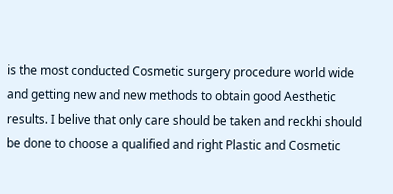is the most conducted Cosmetic surgery procedure world wide and getting new and new methods to obtain good Aesthetic results. I belive that only care should be taken and reckhi should be done to choose a qualified and right Plastic and Cosmetic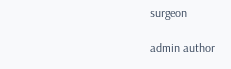surgeon

admin author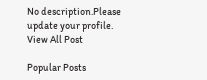No description.Please update your profile.
View All Post

Popular Posts